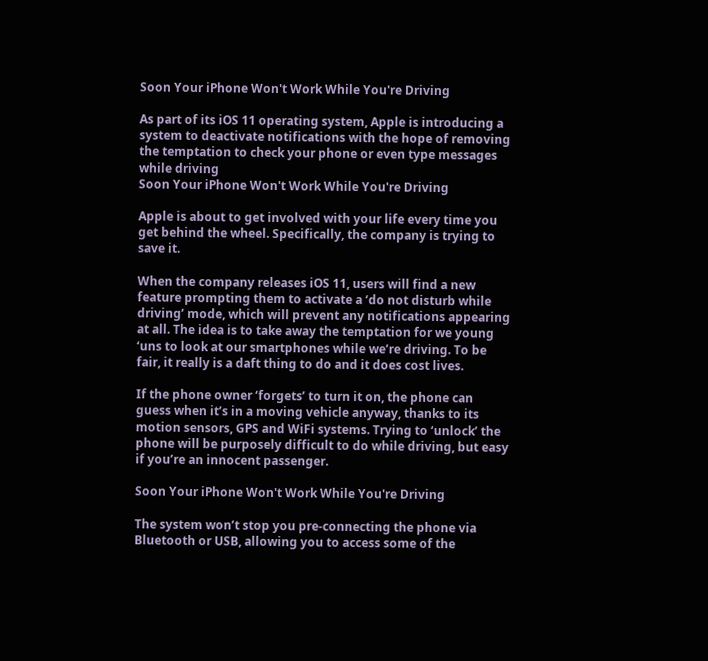Soon Your iPhone Won't Work While You're Driving

As part of its iOS 11 operating system, Apple is introducing a system to deactivate notifications with the hope of removing the temptation to check your phone or even type messages while driving
Soon Your iPhone Won't Work While You're Driving

Apple is about to get involved with your life every time you get behind the wheel. Specifically, the company is trying to save it.

When the company releases iOS 11, users will find a new feature prompting them to activate a ‘do not disturb while driving’ mode, which will prevent any notifications appearing at all. The idea is to take away the temptation for we young ‘uns to look at our smartphones while we’re driving. To be fair, it really is a daft thing to do and it does cost lives.

If the phone owner ‘forgets’ to turn it on, the phone can guess when it’s in a moving vehicle anyway, thanks to its motion sensors, GPS and WiFi systems. Trying to ‘unlock’ the phone will be purposely difficult to do while driving, but easy if you’re an innocent passenger.

Soon Your iPhone Won't Work While You're Driving

The system won’t stop you pre-connecting the phone via Bluetooth or USB, allowing you to access some of the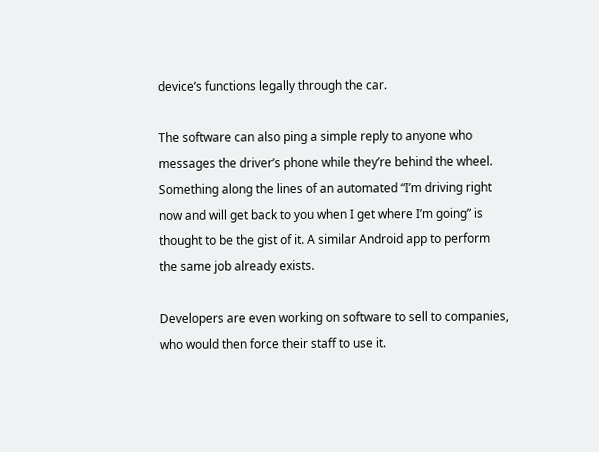device’s functions legally through the car.

The software can also ping a simple reply to anyone who messages the driver’s phone while they’re behind the wheel. Something along the lines of an automated “I’m driving right now and will get back to you when I get where I’m going” is thought to be the gist of it. A similar Android app to perform the same job already exists.

Developers are even working on software to sell to companies, who would then force their staff to use it.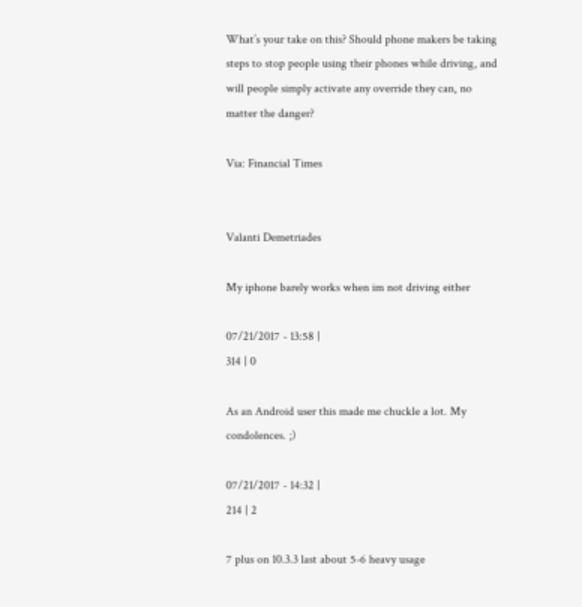What’s your take on this? Should phone makers be taking steps to stop people using their phones while driving, and will people simply activate any override they can, no matter the danger?

Via: Financial Times


Valanti Demetriades

My iphone barely works when im not driving either

07/21/2017 - 13:58 |
314 | 0

As an Android user this made me chuckle a lot. My condolences. ;)

07/21/2017 - 14:32 |
214 | 2

7 plus on 10.3.3 last about 5-6 heavy usage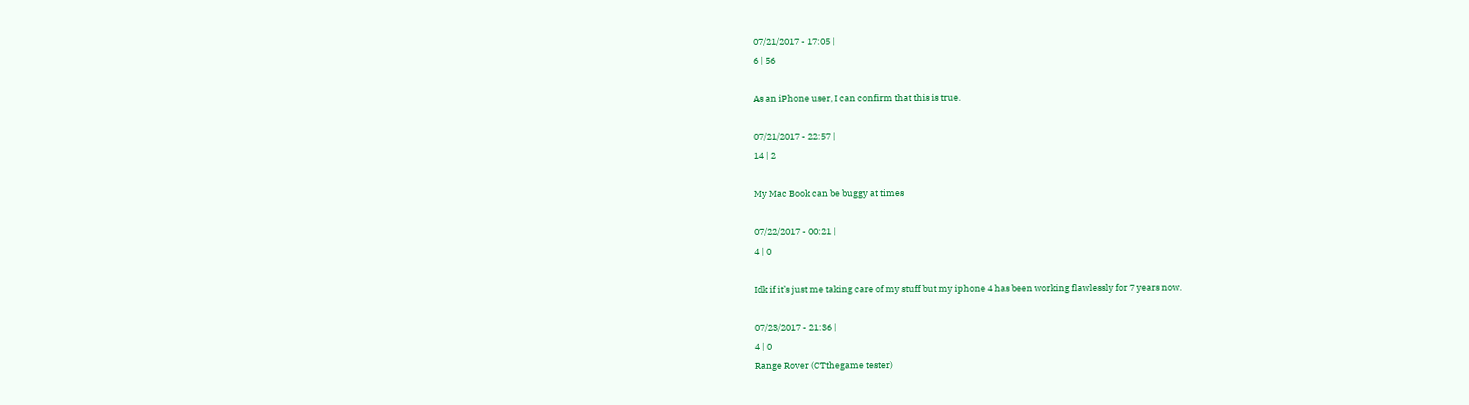07/21/2017 - 17:05 |
6 | 56

As an iPhone user, I can confirm that this is true.

07/21/2017 - 22:57 |
14 | 2

My Mac Book can be buggy at times

07/22/2017 - 00:21 |
4 | 0

Idk if it’s just me taking care of my stuff but my iphone 4 has been working flawlessly for 7 years now.

07/23/2017 - 21:36 |
4 | 0
Range Rover (CTthegame tester)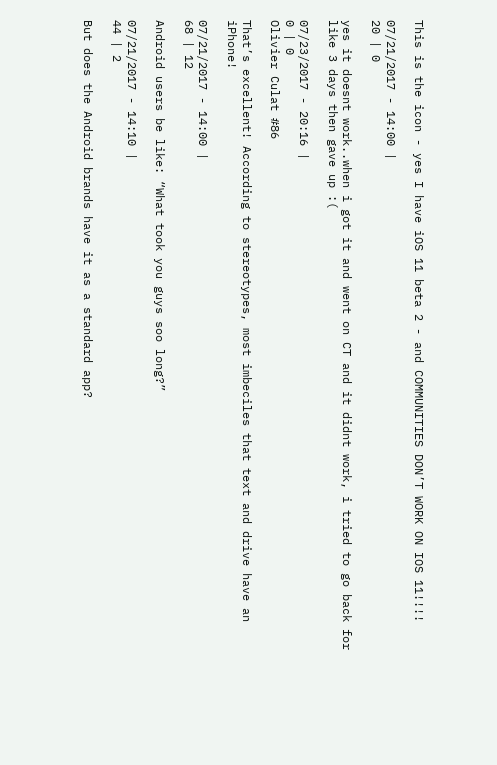This is the icon - yes I have iOS 11 beta 2 - and COMMUNITIES DON’T WORK ON IOS 11!!!!

07/21/2017 - 14:00 |
20 | 0

yes it doesnt work..when i got it and went on CT and it didnt work, i tried to go back for like 3 days then gave up :(

07/23/2017 - 20:16 |
0 | 0
Olivier Culat #86

That’s excellent! According to stereotypes, most imbeciles that text and drive have an iPhone!

07/21/2017 - 14:00 |
68 | 12

Android users be like: “What took you guys soo long?”

07/21/2017 - 14:10 |
44 | 2

But does the Android brands have it as a standard app?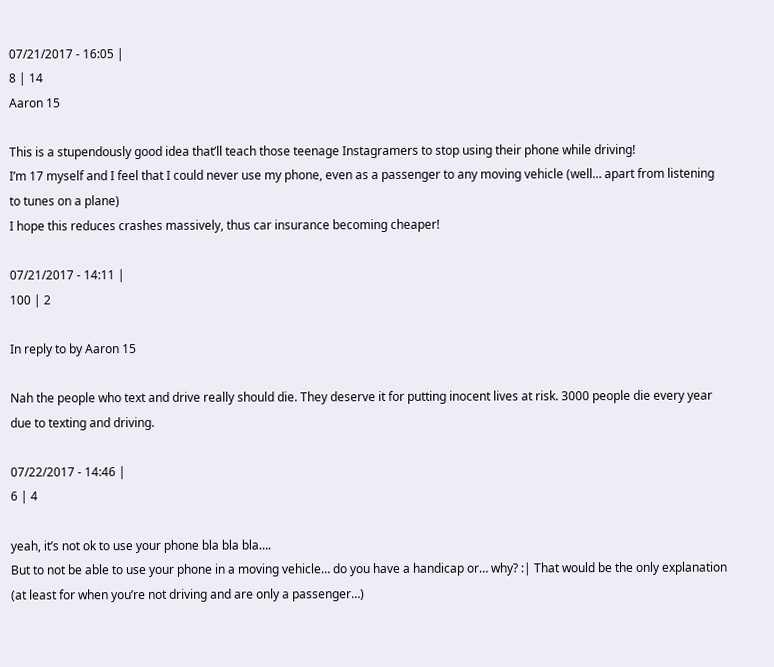07/21/2017 - 16:05 |
8 | 14
Aaron 15

This is a stupendously good idea that’ll teach those teenage Instagramers to stop using their phone while driving!
I’m 17 myself and I feel that I could never use my phone, even as a passenger to any moving vehicle (well… apart from listening to tunes on a plane)
I hope this reduces crashes massively, thus car insurance becoming cheaper!

07/21/2017 - 14:11 |
100 | 2

In reply to by Aaron 15

Nah the people who text and drive really should die. They deserve it for putting inocent lives at risk. 3000 people die every year due to texting and driving.

07/22/2017 - 14:46 |
6 | 4

yeah, it’s not ok to use your phone bla bla bla….
But to not be able to use your phone in a moving vehicle… do you have a handicap or… why? :| That would be the only explanation (at least for when you’re not driving and are only a passenger…)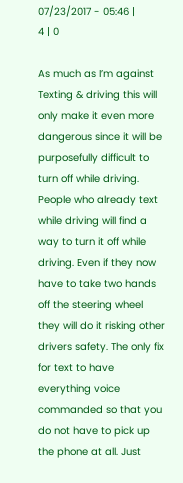07/23/2017 - 05:46 |
4 | 0

As much as I’m against Texting & driving this will only make it even more dangerous since it will be purposefully difficult to turn off while driving. People who already text while driving will find a way to turn it off while driving. Even if they now have to take two hands off the steering wheel they will do it risking other drivers safety. The only fix for text to have everything voice commanded so that you do not have to pick up the phone at all. Just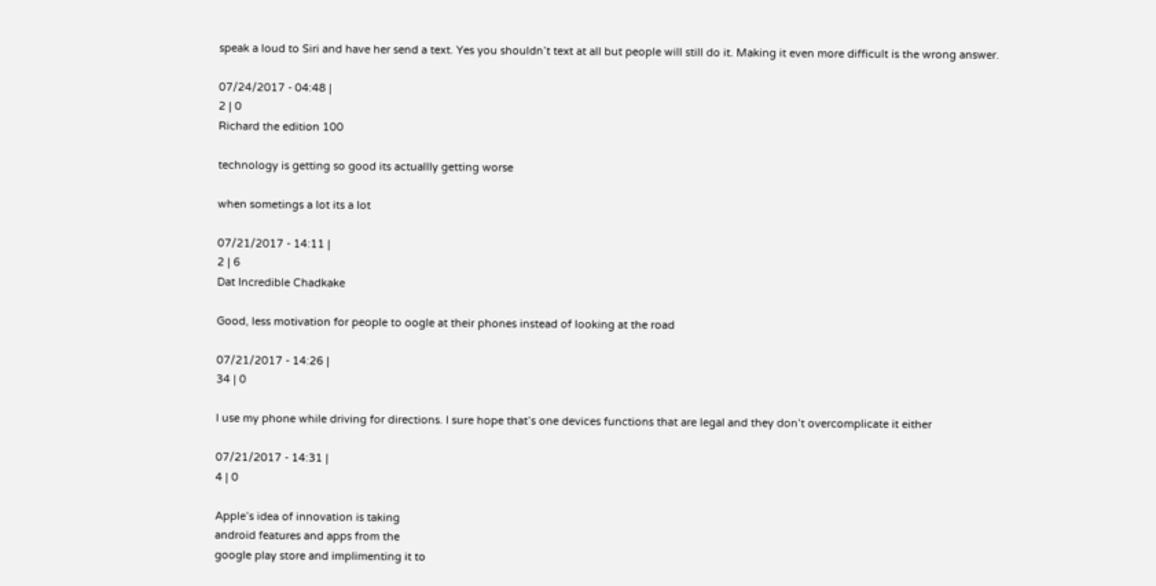speak a loud to Siri and have her send a text. Yes you shouldn’t text at all but people will still do it. Making it even more difficult is the wrong answer.

07/24/2017 - 04:48 |
2 | 0
Richard the edition 100

technology is getting so good its actuallly getting worse

when sometings a lot its a lot

07/21/2017 - 14:11 |
2 | 6
Dat Incredible Chadkake

Good, less motivation for people to oogle at their phones instead of looking at the road

07/21/2017 - 14:26 |
34 | 0

I use my phone while driving for directions. I sure hope that’s one devices functions that are legal and they don’t overcomplicate it either

07/21/2017 - 14:31 |
4 | 0

Apple’s idea of innovation is taking
android features and apps from the
google play store and implimenting it to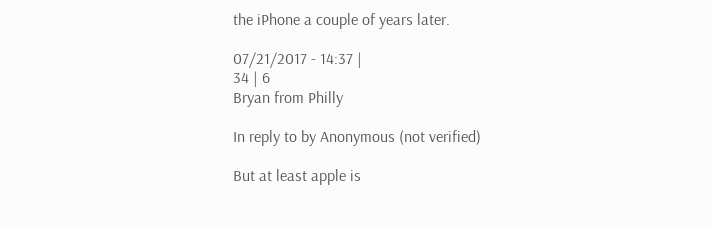the iPhone a couple of years later.

07/21/2017 - 14:37 |
34 | 6
Bryan from Philly

In reply to by Anonymous (not verified)

But at least apple is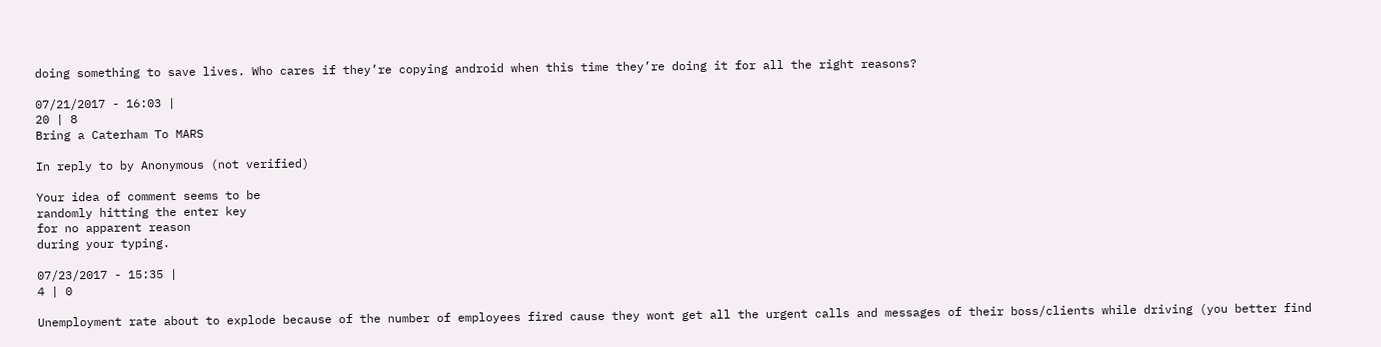doing something to save lives. Who cares if they’re copying android when this time they’re doing it for all the right reasons?

07/21/2017 - 16:03 |
20 | 8
Bring a Caterham To MARS

In reply to by Anonymous (not verified)

Your idea of comment seems to be
randomly hitting the enter key
for no apparent reason
during your typing.

07/23/2017 - 15:35 |
4 | 0

Unemployment rate about to explode because of the number of employees fired cause they wont get all the urgent calls and messages of their boss/clients while driving (you better find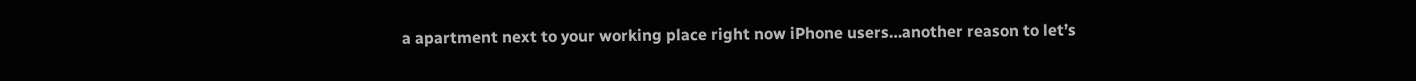a apartment next to your working place right now iPhone users…another reason to let’s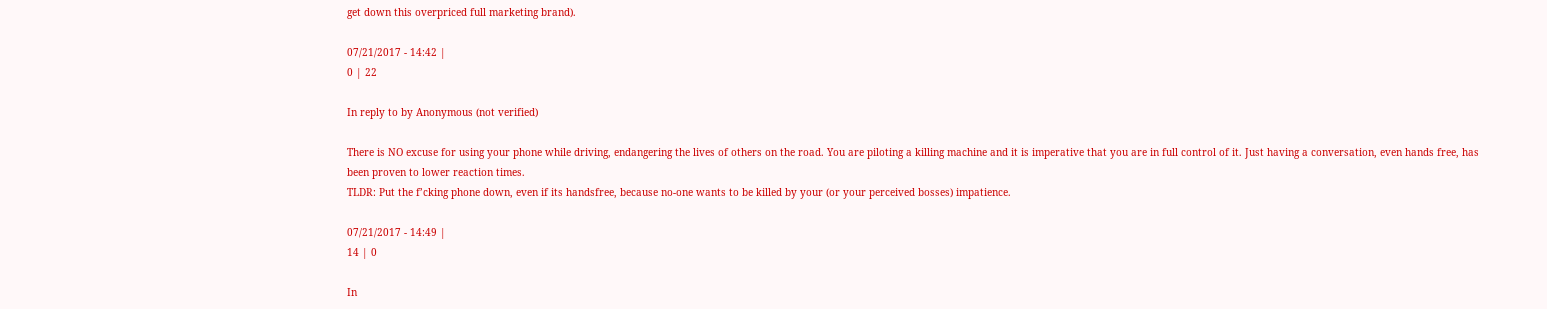get down this overpriced full marketing brand).

07/21/2017 - 14:42 |
0 | 22

In reply to by Anonymous (not verified)

There is NO excuse for using your phone while driving, endangering the lives of others on the road. You are piloting a killing machine and it is imperative that you are in full control of it. Just having a conversation, even hands free, has been proven to lower reaction times.
TLDR: Put the f’cking phone down, even if its handsfree, because no-one wants to be killed by your (or your perceived bosses) impatience.

07/21/2017 - 14:49 |
14 | 0

In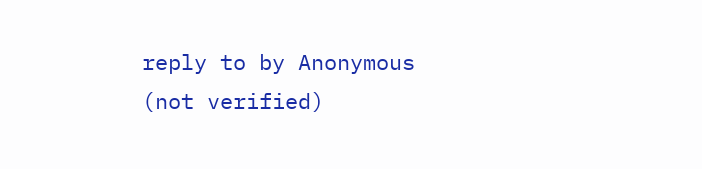reply to by Anonymous (not verified)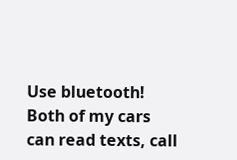Use bluetooth! Both of my cars can read texts, call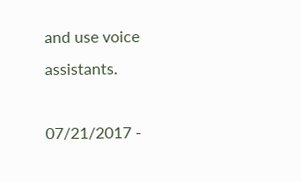and use voice assistants.

07/21/2017 -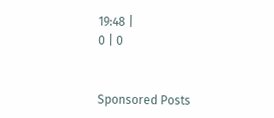19:48 |
0 | 0


Sponsored Posts